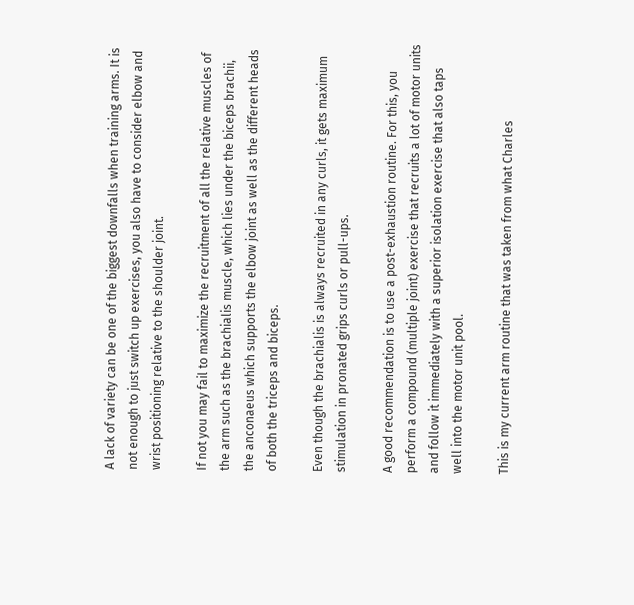A lack of variety can be one of the biggest downfalls when training arms. It is not enough to just switch up exercises, you also have to consider elbow and wrist positioning relative to the shoulder joint.

If not you may fail to maximize the recruitment of all the relative muscles of the arm such as the brachialis muscle, which lies under the biceps brachii, the anconaeus which supports the elbow joint as well as the different heads of both the triceps and biceps.

Even though the brachialis is always recruited in any curls, it gets maximum stimulation in pronated grips curls or pull-ups.

A good recommendation is to use a post-exhaustion routine. For this, you perform a compound (multiple joint) exercise that recruits a lot of motor units and follow it immediately with a superior isolation exercise that also taps well into the motor unit pool.

This is my current arm routine that was taken from what Charles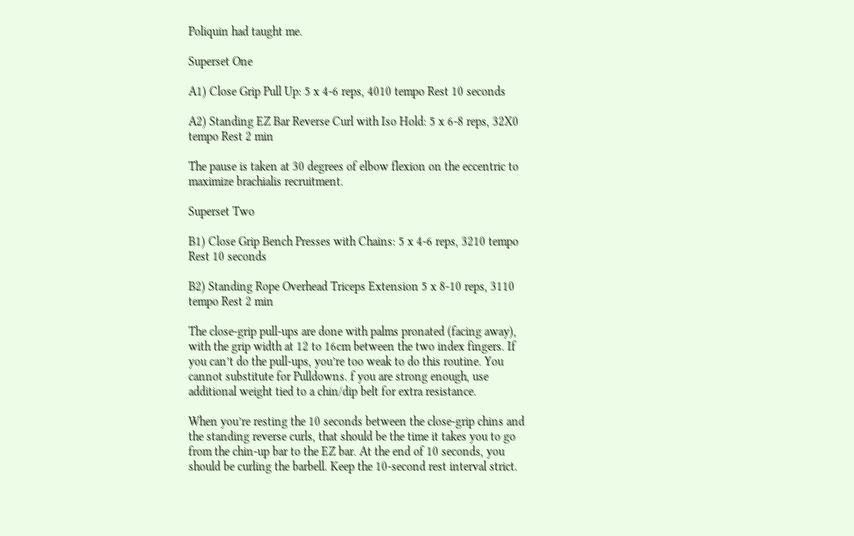Poliquin had taught me.

Superset One

A1) Close Grip Pull Up: 5 x 4-6 reps, 4010 tempo Rest 10 seconds

A2) Standing EZ Bar Reverse Curl with Iso Hold: 5 x 6-8 reps, 32X0 tempo Rest 2 min

The pause is taken at 30 degrees of elbow flexion on the eccentric to maximize brachialis recruitment.

Superset Two

B1) Close Grip Bench Presses with Chains: 5 x 4-6 reps, 3210 tempo Rest 10 seconds

B2) Standing Rope Overhead Triceps Extension 5 x 8-10 reps, 3110 tempo Rest 2 min

The close-grip pull-ups are done with palms pronated (facing away), with the grip width at 12 to 16cm between the two index fingers. If you can’t do the pull-ups, you’re too weak to do this routine. You cannot substitute for Pulldowns. f you are strong enough, use additional weight tied to a chin/dip belt for extra resistance.

When you’re resting the 10 seconds between the close-grip chins and the standing reverse curls, that should be the time it takes you to go from the chin-up bar to the EZ bar. At the end of 10 seconds, you should be curling the barbell. Keep the 10-second rest interval strict.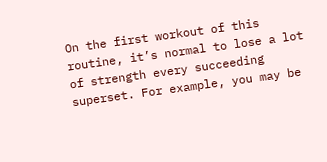On the first workout of this routine, it’s normal to lose a lot of strength every succeeding superset. For example, you may be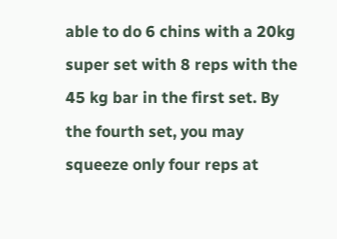able to do 6 chins with a 20kg super set with 8 reps with the 45 kg bar in the first set. By the fourth set, you may squeeze only four reps at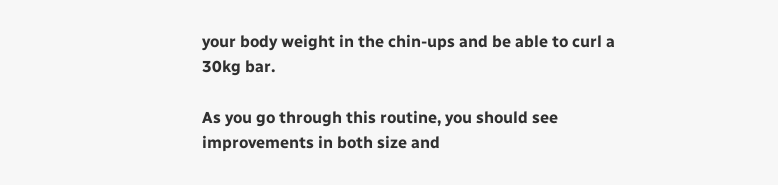your body weight in the chin-ups and be able to curl a 30kg bar.

As you go through this routine, you should see improvements in both size and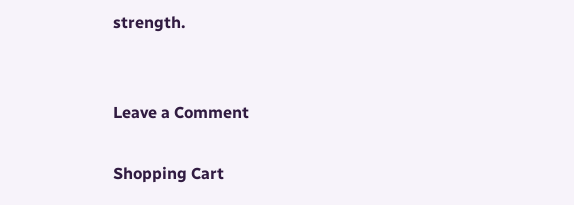strength.


Leave a Comment

Shopping Cart